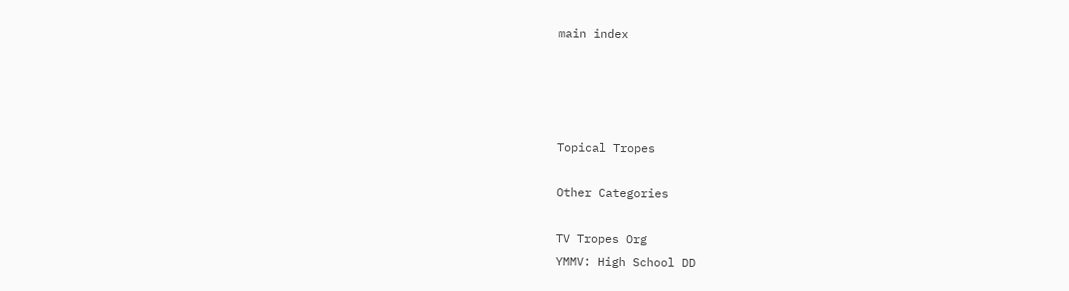main index




Topical Tropes

Other Categories

TV Tropes Org
YMMV: High School DD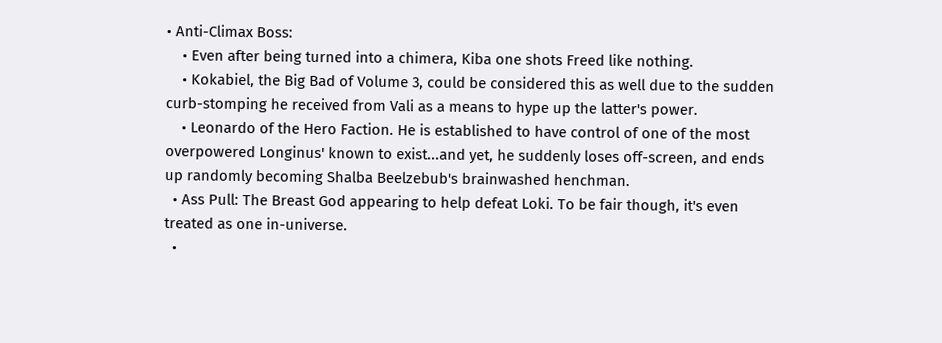• Anti-Climax Boss:
    • Even after being turned into a chimera, Kiba one shots Freed like nothing.
    • Kokabiel, the Big Bad of Volume 3, could be considered this as well due to the sudden curb-stomping he received from Vali as a means to hype up the latter's power.
    • Leonardo of the Hero Faction. He is established to have control of one of the most overpowered Longinus' known to exist...and yet, he suddenly loses off-screen, and ends up randomly becoming Shalba Beelzebub's brainwashed henchman.
  • Ass Pull: The Breast God appearing to help defeat Loki. To be fair though, it's even treated as one in-universe.
  •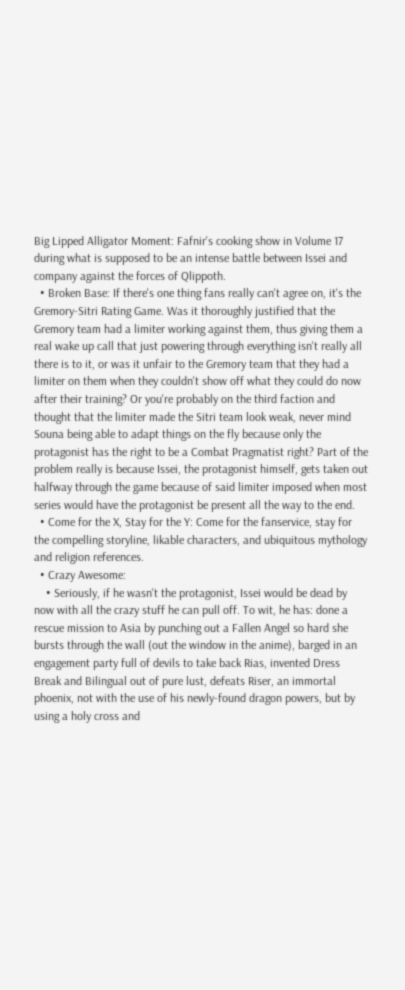Big Lipped Alligator Moment: Fafnir's cooking show in Volume 17 during what is supposed to be an intense battle between Issei and company against the forces of Qlippoth.
  • Broken Base: If there's one thing fans really can't agree on, it's the Gremory-Sitri Rating Game. Was it thoroughly justified that the Gremory team had a limiter working against them, thus giving them a real wake up call that just powering through everything isn't really all there is to it, or was it unfair to the Gremory team that they had a limiter on them when they couldn't show off what they could do now after their training? Or you're probably on the third faction and thought that the limiter made the Sitri team look weak, never mind Souna being able to adapt things on the fly because only the protagonist has the right to be a Combat Pragmatist right? Part of the problem really is because Issei, the protagonist himself, gets taken out halfway through the game because of said limiter imposed when most series would have the protagonist be present all the way to the end.
  • Come for the X, Stay for the Y: Come for the fanservice, stay for the compelling storyline, likable characters, and ubiquitous mythology and religion references.
  • Crazy Awesome:
    • Seriously, if he wasn't the protagonist, Issei would be dead by now with all the crazy stuff he can pull off. To wit, he has: done a rescue mission to Asia by punching out a Fallen Angel so hard she bursts through the wall (out the window in the anime), barged in an engagement party full of devils to take back Rias, invented Dress Break and Bilingual out of pure lust, defeats Riser, an immortal phoenix, not with the use of his newly-found dragon powers, but by using a holy cross and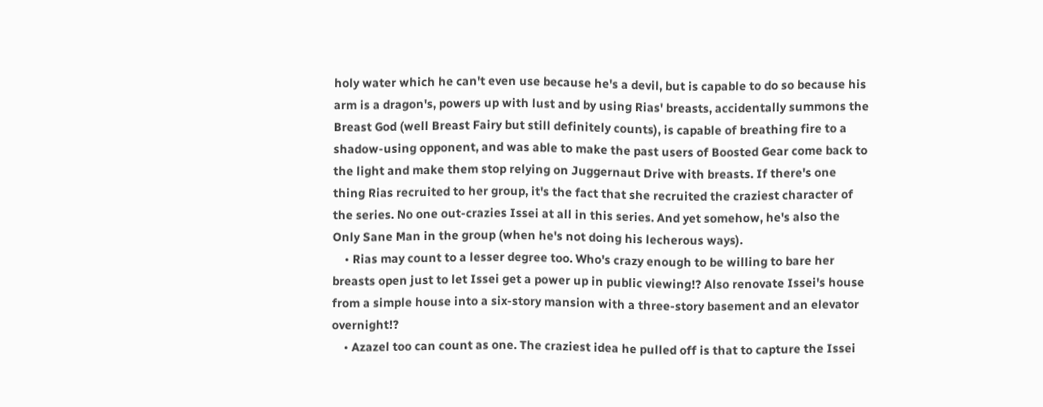holy water which he can't even use because he's a devil, but is capable to do so because his arm is a dragon's, powers up with lust and by using Rias' breasts, accidentally summons the Breast God (well Breast Fairy but still definitely counts), is capable of breathing fire to a shadow-using opponent, and was able to make the past users of Boosted Gear come back to the light and make them stop relying on Juggernaut Drive with breasts. If there's one thing Rias recruited to her group, it's the fact that she recruited the craziest character of the series. No one out-crazies Issei at all in this series. And yet somehow, he's also the Only Sane Man in the group (when he's not doing his lecherous ways).
    • Rias may count to a lesser degree too. Who's crazy enough to be willing to bare her breasts open just to let Issei get a power up in public viewing!? Also renovate Issei's house from a simple house into a six-story mansion with a three-story basement and an elevator overnight!?
    • Azazel too can count as one. The craziest idea he pulled off is that to capture the Issei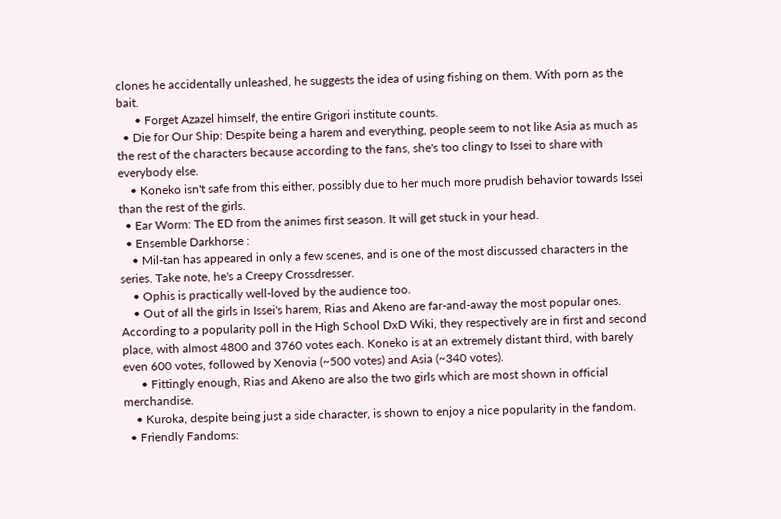clones he accidentally unleashed, he suggests the idea of using fishing on them. With porn as the bait.
      • Forget Azazel himself, the entire Grigori institute counts.
  • Die for Our Ship: Despite being a harem and everything, people seem to not like Asia as much as the rest of the characters because according to the fans, she's too clingy to Issei to share with everybody else.
    • Koneko isn't safe from this either, possibly due to her much more prudish behavior towards Issei than the rest of the girls.
  • Ear Worm: The ED from the animes first season. It will get stuck in your head.
  • Ensemble Darkhorse :
    • Mil-tan has appeared in only a few scenes, and is one of the most discussed characters in the series. Take note, he's a Creepy Crossdresser.
    • Ophis is practically well-loved by the audience too.
    • Out of all the girls in Issei's harem, Rias and Akeno are far-and-away the most popular ones. According to a popularity poll in the High School DxD Wiki, they respectively are in first and second place, with almost 4800 and 3760 votes each. Koneko is at an extremely distant third, with barely even 600 votes, followed by Xenovia (~500 votes) and Asia (~340 votes).
      • Fittingly enough, Rias and Akeno are also the two girls which are most shown in official merchandise.
    • Kuroka, despite being just a side character, is shown to enjoy a nice popularity in the fandom.
  • Friendly Fandoms: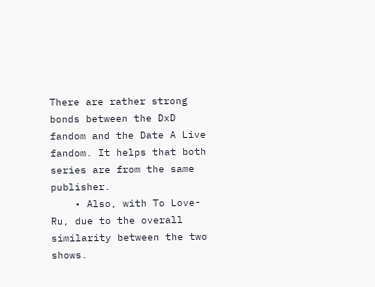There are rather strong bonds between the DxD fandom and the Date A Live fandom. It helps that both series are from the same publisher.
    • Also, with To Love-Ru, due to the overall similarity between the two shows.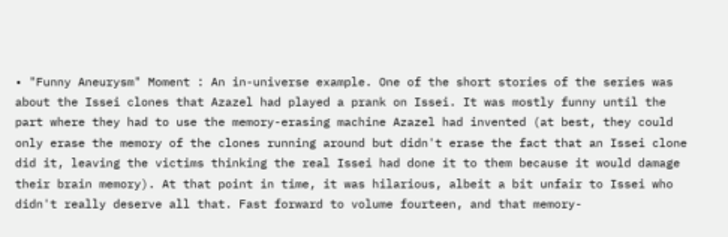• "Funny Aneurysm" Moment : An in-universe example. One of the short stories of the series was about the Issei clones that Azazel had played a prank on Issei. It was mostly funny until the part where they had to use the memory-erasing machine Azazel had invented (at best, they could only erase the memory of the clones running around but didn't erase the fact that an Issei clone did it, leaving the victims thinking the real Issei had done it to them because it would damage their brain memory). At that point in time, it was hilarious, albeit a bit unfair to Issei who didn't really deserve all that. Fast forward to volume fourteen, and that memory-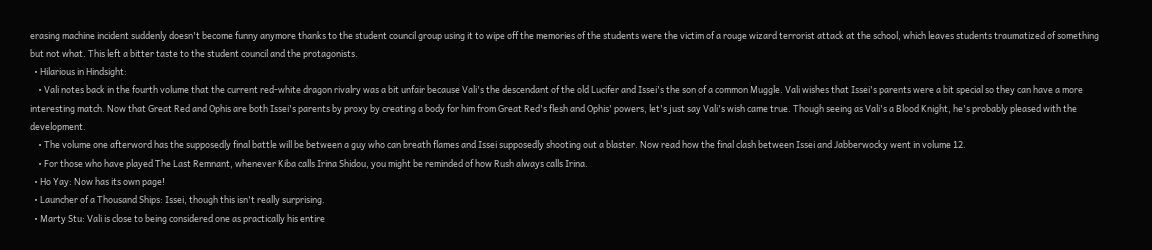erasing machine incident suddenly doesn't become funny anymore thanks to the student council group using it to wipe off the memories of the students were the victim of a rouge wizard terrorist attack at the school, which leaves students traumatized of something but not what. This left a bitter taste to the student council and the protagonists.
  • Hilarious in Hindsight:
    • Vali notes back in the fourth volume that the current red-white dragon rivalry was a bit unfair because Vali's the descendant of the old Lucifer and Issei's the son of a common Muggle. Vali wishes that Issei's parents were a bit special so they can have a more interesting match. Now that Great Red and Ophis are both Issei's parents by proxy by creating a body for him from Great Red's flesh and Ophis' powers, let's just say Vali's wish came true. Though seeing as Vali's a Blood Knight, he's probably pleased with the development.
    • The volume one afterword has the supposedly final battle will be between a guy who can breath flames and Issei supposedly shooting out a blaster. Now read how the final clash between Issei and Jabberwocky went in volume 12.
    • For those who have played The Last Remnant, whenever Kiba calls Irina Shidou, you might be reminded of how Rush always calls Irina.
  • Ho Yay: Now has its own page!
  • Launcher of a Thousand Ships: Issei, though this isn't really surprising.
  • Marty Stu: Vali is close to being considered one as practically his entire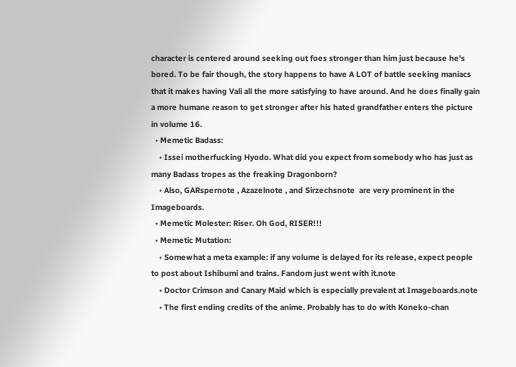character is centered around seeking out foes stronger than him just because he's bored. To be fair though, the story happens to have A LOT of battle seeking maniacs that it makes having Vali all the more satisfying to have around. And he does finally gain a more humane reason to get stronger after his hated grandfather enters the picture in volume 16.
  • Memetic Badass:
    • Issei motherfucking Hyodo. What did you expect from somebody who has just as many Badass tropes as the freaking Dragonborn?
    • Also, GARspernote , Azazelnote , and Sirzechsnote  are very prominent in the Imageboards.
  • Memetic Molester: Riser. Oh God, RISER!!!
  • Memetic Mutation:
    • Somewhat a meta example: if any volume is delayed for its release, expect people to post about Ishibumi and trains. Fandom just went with it.note
    • Doctor Crimson and Canary Maid which is especially prevalent at Imageboards.note
    • The first ending credits of the anime. Probably has to do with Koneko-chan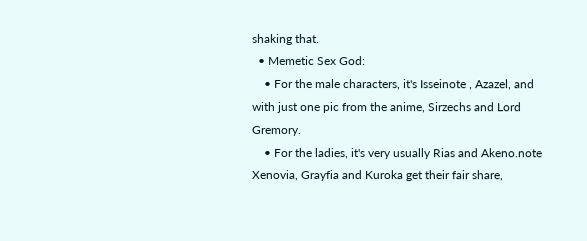shaking that.
  • Memetic Sex God:
    • For the male characters, it's Isseinote , Azazel, and with just one pic from the anime, Sirzechs and Lord Gremory.
    • For the ladies, it's very usually Rias and Akeno.note  Xenovia, Grayfia and Kuroka get their fair share,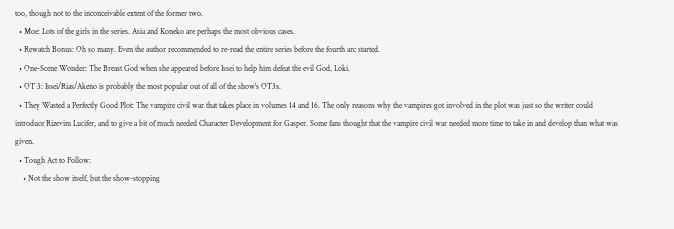too, though not to the inconceivable extent of the former two.
  • Moe: Lots of the girls in the series. Asia and Koneko are perhaps the most obvious cases.
  • Rewatch Bonus: Oh so many. Even the author recommended to re-read the entire series before the fourth arc started.
  • One-Scene Wonder: The Breast God when she appeared before Issei to help him defeat the evil God, Loki.
  • OT 3: Issei/Rias/Akeno is probably the most popular out of all of the show's OT3s.
  • They Wasted a Perfectly Good Plot: The vampire civil war that takes place in volumes 14 and 16. The only reasons why the vampires got involved in the plot was just so the writer could introduce Rizevim Lucifer, and to give a bit of much needed Character Development for Gasper. Some fans thought that the vampire civil war needed more time to take in and develop than what was given.
  • Tough Act to Follow:
    • Not the show itself, but the show-stopping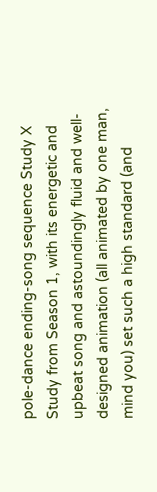pole-dance ending-song sequence Study X Study from Season 1, with its energetic and upbeat song and astoundingly fluid and well-designed animation (all animated by one man, mind you) set such a high standard (and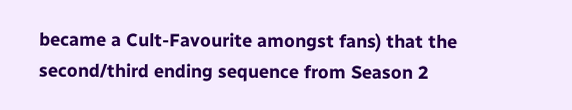became a Cult-Favourite amongst fans) that the second/third ending sequence from Season 2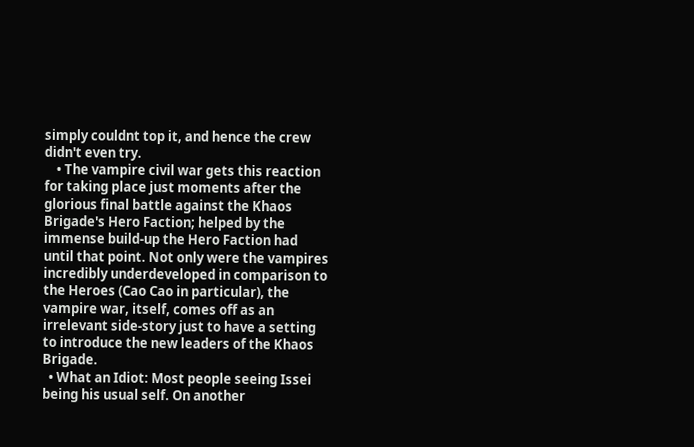simply couldnt top it, and hence the crew didn't even try.
    • The vampire civil war gets this reaction for taking place just moments after the glorious final battle against the Khaos Brigade's Hero Faction; helped by the immense build-up the Hero Faction had until that point. Not only were the vampires incredibly underdeveloped in comparison to the Heroes (Cao Cao in particular), the vampire war, itself, comes off as an irrelevant side-story just to have a setting to introduce the new leaders of the Khaos Brigade.
  • What an Idiot: Most people seeing Issei being his usual self. On another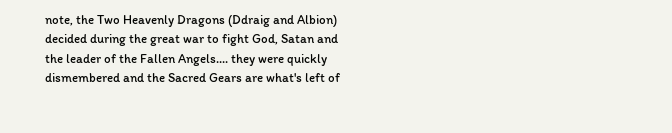note, the Two Heavenly Dragons (Ddraig and Albion) decided during the great war to fight God, Satan and the leader of the Fallen Angels.... they were quickly dismembered and the Sacred Gears are what's left of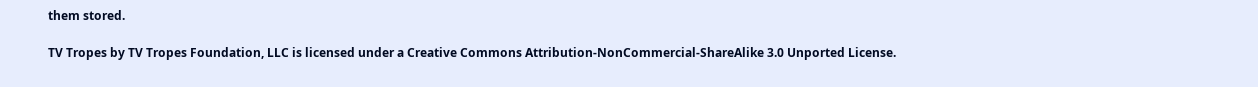them stored.

TV Tropes by TV Tropes Foundation, LLC is licensed under a Creative Commons Attribution-NonCommercial-ShareAlike 3.0 Unported License.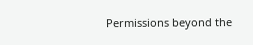Permissions beyond the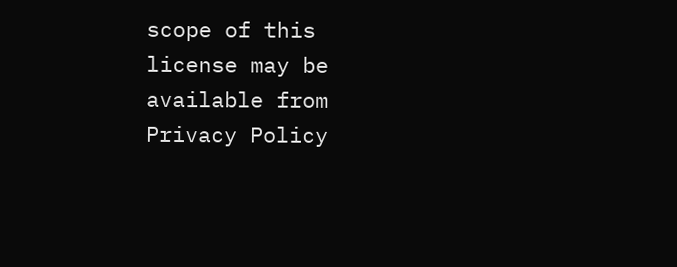scope of this license may be available from
Privacy Policy